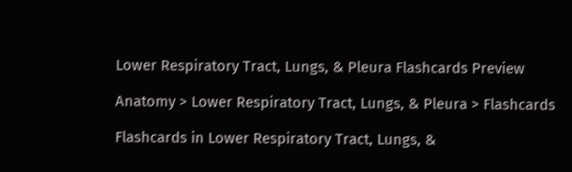Lower Respiratory Tract, Lungs, & Pleura Flashcards Preview

Anatomy > Lower Respiratory Tract, Lungs, & Pleura > Flashcards

Flashcards in Lower Respiratory Tract, Lungs, &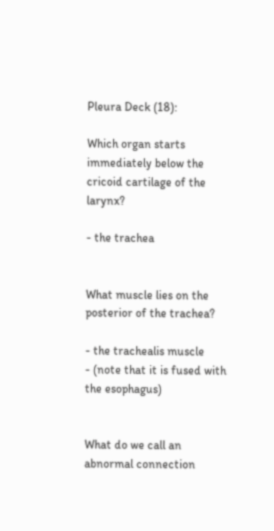Pleura Deck (18):

Which organ starts immediately below the cricoid cartilage of the larynx?

- the trachea


What muscle lies on the posterior of the trachea?

- the trachealis muscle
- (note that it is fused with the esophagus)


What do we call an abnormal connection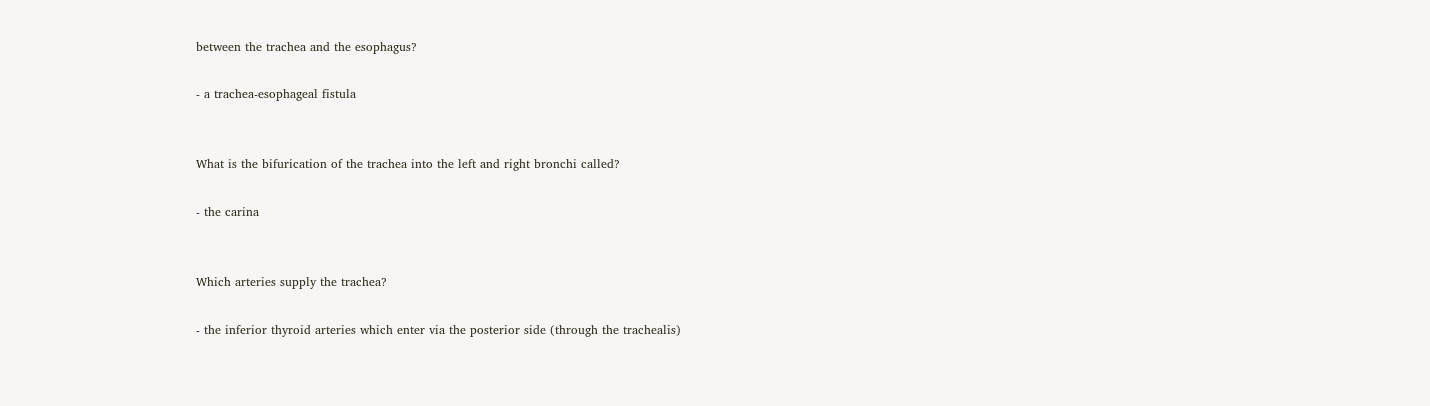between the trachea and the esophagus?

- a trachea-esophageal fistula


What is the bifurication of the trachea into the left and right bronchi called?

- the carina


Which arteries supply the trachea?

- the inferior thyroid arteries which enter via the posterior side (through the trachealis)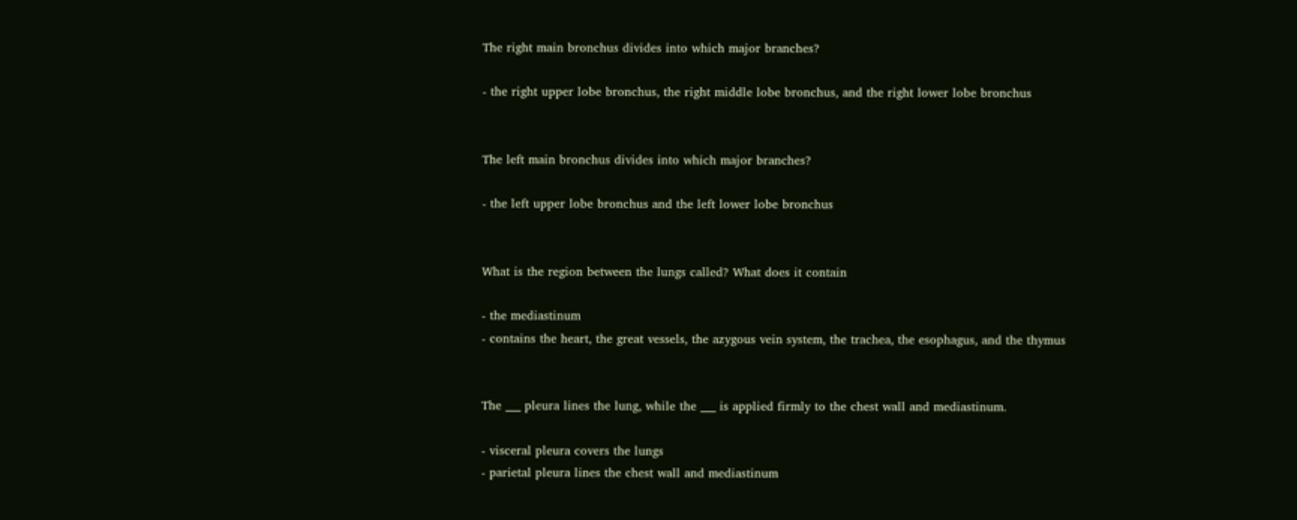The right main bronchus divides into which major branches?

- the right upper lobe bronchus, the right middle lobe bronchus, and the right lower lobe bronchus


The left main bronchus divides into which major branches?

- the left upper lobe bronchus and the left lower lobe bronchus


What is the region between the lungs called? What does it contain

- the mediastinum
- contains the heart, the great vessels, the azygous vein system, the trachea, the esophagus, and the thymus


The ___ pleura lines the lung, while the ___ is applied firmly to the chest wall and mediastinum.

- visceral pleura covers the lungs
- parietal pleura lines the chest wall and mediastinum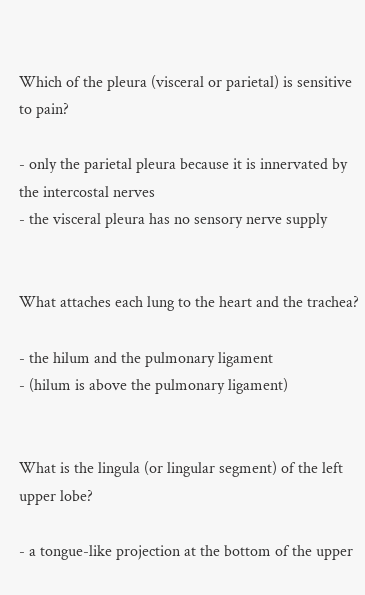Which of the pleura (visceral or parietal) is sensitive to pain?

- only the parietal pleura because it is innervated by the intercostal nerves
- the visceral pleura has no sensory nerve supply


What attaches each lung to the heart and the trachea?

- the hilum and the pulmonary ligament
- (hilum is above the pulmonary ligament)


What is the lingula (or lingular segment) of the left upper lobe?

- a tongue-like projection at the bottom of the upper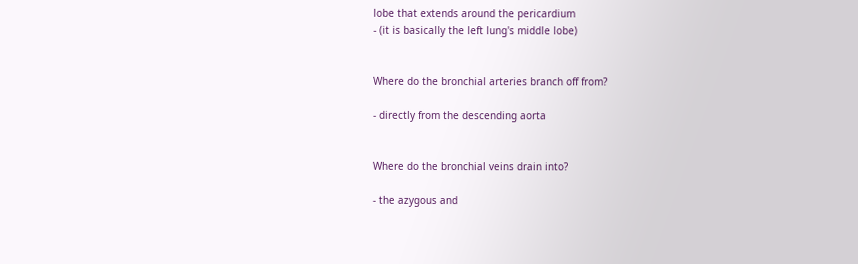lobe that extends around the pericardium
- (it is basically the left lung's middle lobe)


Where do the bronchial arteries branch off from?

- directly from the descending aorta


Where do the bronchial veins drain into?

- the azygous and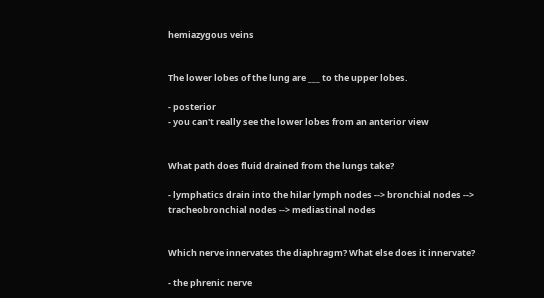hemiazygous veins


The lower lobes of the lung are ___ to the upper lobes.

- posterior
- you can't really see the lower lobes from an anterior view


What path does fluid drained from the lungs take?

- lymphatics drain into the hilar lymph nodes --> bronchial nodes --> tracheobronchial nodes --> mediastinal nodes


Which nerve innervates the diaphragm? What else does it innervate?

- the phrenic nerve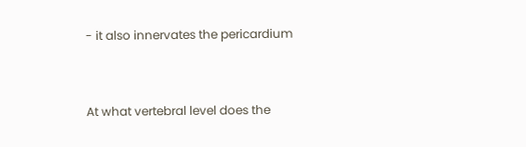- it also innervates the pericardium


At what vertebral level does the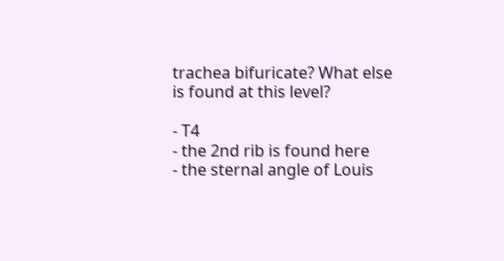trachea bifuricate? What else is found at this level?

- T4
- the 2nd rib is found here
- the sternal angle of Louis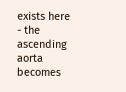exists here
- the ascending aorta becomes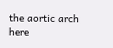the aortic arch here